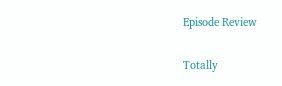Episode Review

Totally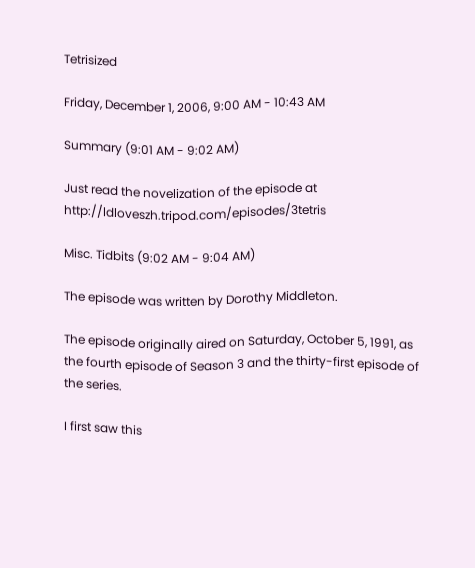Tetrisized

Friday, December 1, 2006, 9:00 AM - 10:43 AM

Summary (9:01 AM - 9:02 AM)

Just read the novelization of the episode at http://ldloveszh.tripod.com/episodes/3tetris

Misc. Tidbits (9:02 AM - 9:04 AM)

The episode was written by Dorothy Middleton.

The episode originally aired on Saturday, October 5, 1991, as the fourth episode of Season 3 and the thirty-first episode of the series.

I first saw this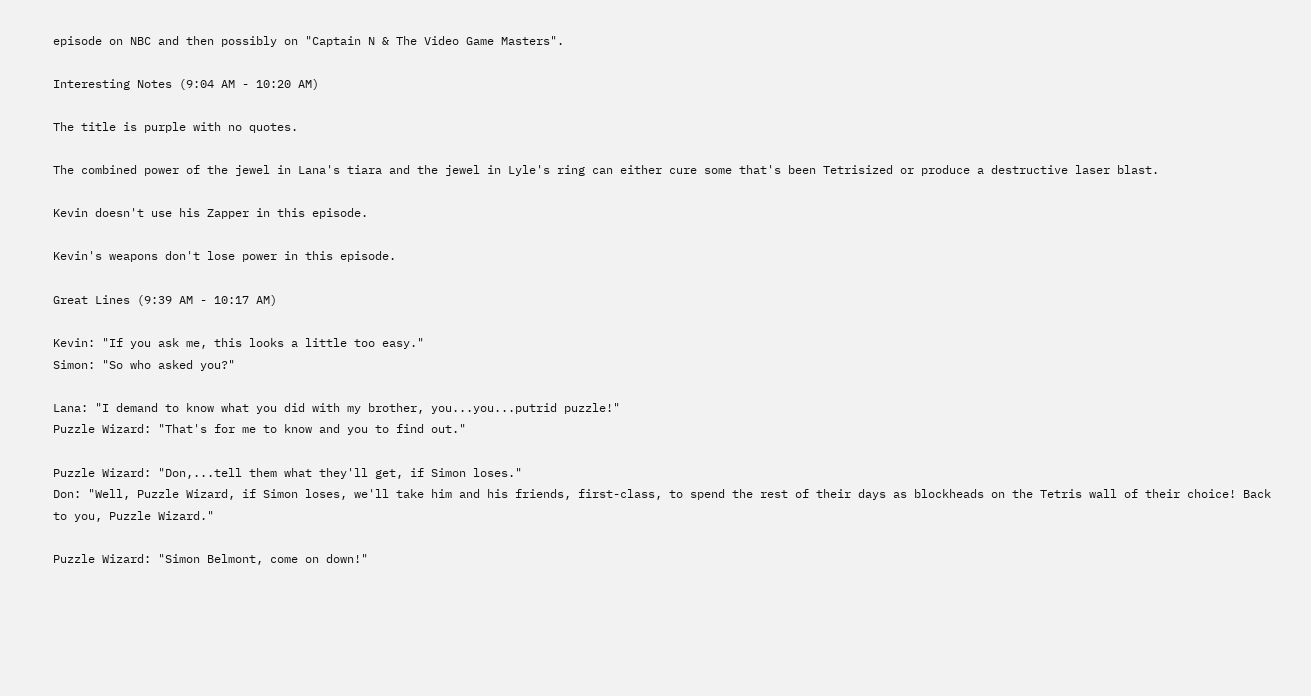episode on NBC and then possibly on "Captain N & The Video Game Masters".

Interesting Notes (9:04 AM - 10:20 AM)

The title is purple with no quotes.

The combined power of the jewel in Lana's tiara and the jewel in Lyle's ring can either cure some that's been Tetrisized or produce a destructive laser blast.

Kevin doesn't use his Zapper in this episode.

Kevin's weapons don't lose power in this episode.

Great Lines (9:39 AM - 10:17 AM)

Kevin: "If you ask me, this looks a little too easy."
Simon: "So who asked you?"

Lana: "I demand to know what you did with my brother, you...you...putrid puzzle!"
Puzzle Wizard: "That's for me to know and you to find out."

Puzzle Wizard: "Don,...tell them what they'll get, if Simon loses."
Don: "Well, Puzzle Wizard, if Simon loses, we'll take him and his friends, first-class, to spend the rest of their days as blockheads on the Tetris wall of their choice! Back to you, Puzzle Wizard."

Puzzle Wizard: "Simon Belmont, come on down!"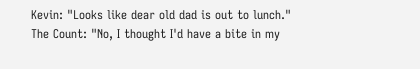Kevin: "Looks like dear old dad is out to lunch."
The Count: "No, I thought I'd have a bite in my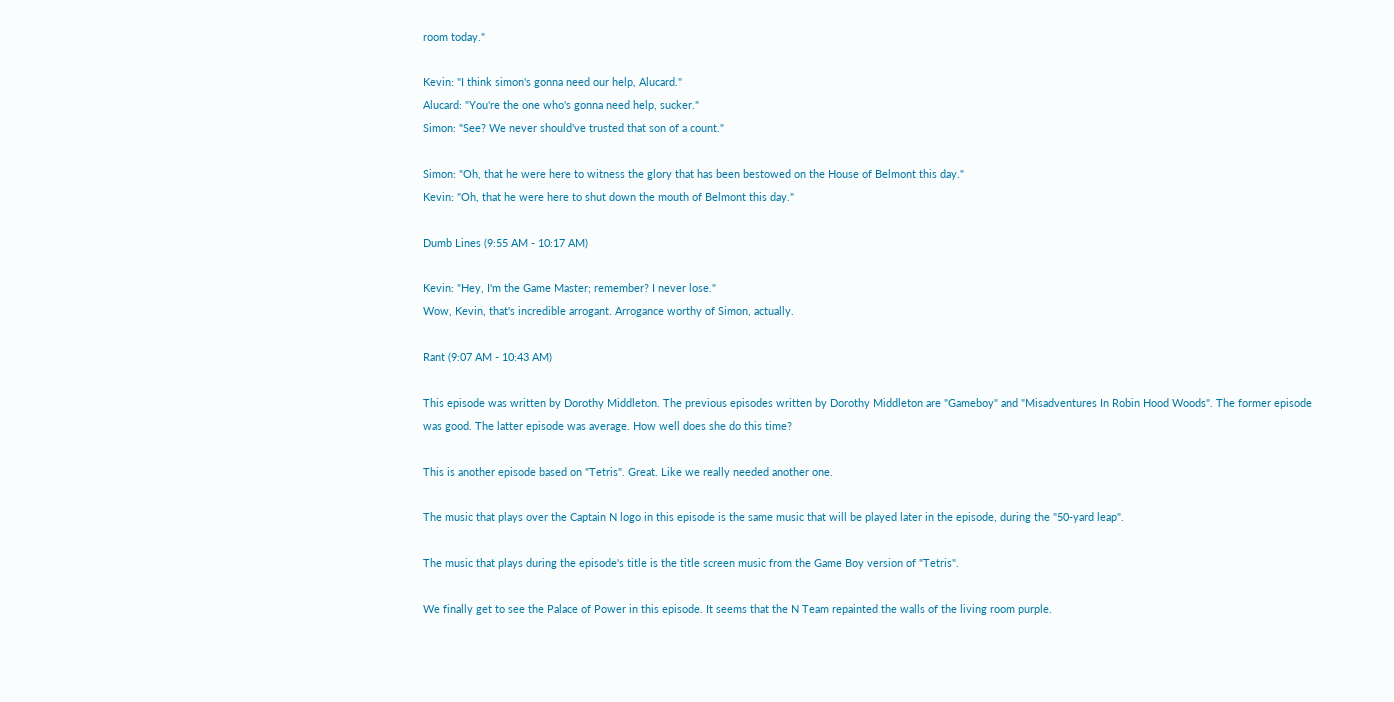room today."

Kevin: "I think simon's gonna need our help, Alucard."
Alucard: "You're the one who's gonna need help, sucker."
Simon: "See? We never should've trusted that son of a count."

Simon: "Oh, that he were here to witness the glory that has been bestowed on the House of Belmont this day."
Kevin: "Oh, that he were here to shut down the mouth of Belmont this day."

Dumb Lines (9:55 AM - 10:17 AM)

Kevin: "Hey, I'm the Game Master; remember? I never lose."
Wow, Kevin, that's incredible arrogant. Arrogance worthy of Simon, actually.

Rant (9:07 AM - 10:43 AM)

This episode was written by Dorothy Middleton. The previous episodes written by Dorothy Middleton are "Gameboy" and "Misadventures In Robin Hood Woods". The former episode was good. The latter episode was average. How well does she do this time?

This is another episode based on "Tetris". Great. Like we really needed another one.

The music that plays over the Captain N logo in this episode is the same music that will be played later in the episode, during the "50-yard leap".

The music that plays during the episode's title is the title screen music from the Game Boy version of "Tetris".

We finally get to see the Palace of Power in this episode. It seems that the N Team repainted the walls of the living room purple.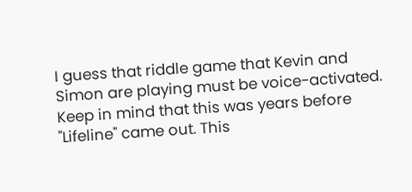I guess that riddle game that Kevin and Simon are playing must be voice-activated. Keep in mind that this was years before "Lifeline" came out. This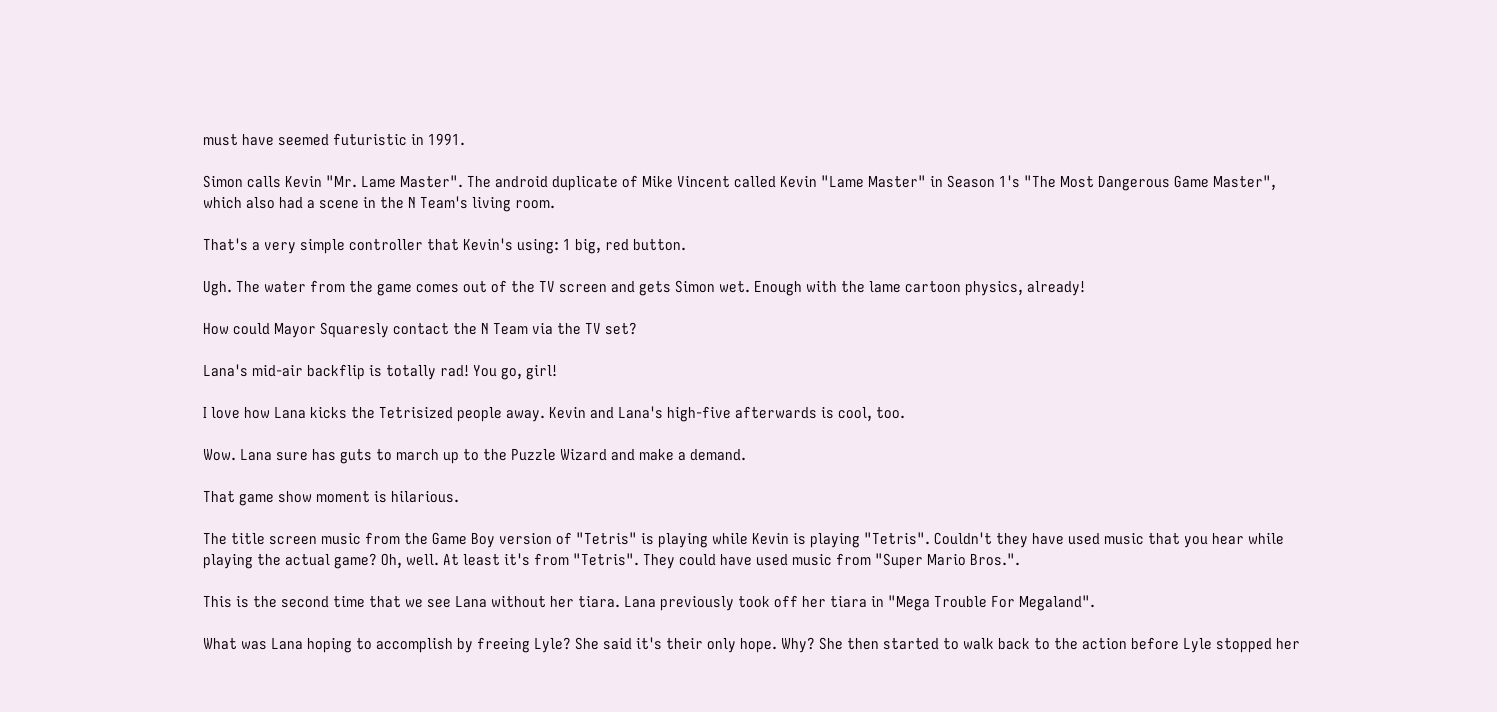must have seemed futuristic in 1991.

Simon calls Kevin "Mr. Lame Master". The android duplicate of Mike Vincent called Kevin "Lame Master" in Season 1's "The Most Dangerous Game Master", which also had a scene in the N Team's living room.

That's a very simple controller that Kevin's using: 1 big, red button.

Ugh. The water from the game comes out of the TV screen and gets Simon wet. Enough with the lame cartoon physics, already!

How could Mayor Squaresly contact the N Team via the TV set?

Lana's mid-air backflip is totally rad! You go, girl!

I love how Lana kicks the Tetrisized people away. Kevin and Lana's high-five afterwards is cool, too.

Wow. Lana sure has guts to march up to the Puzzle Wizard and make a demand.

That game show moment is hilarious.

The title screen music from the Game Boy version of "Tetris" is playing while Kevin is playing "Tetris". Couldn't they have used music that you hear while playing the actual game? Oh, well. At least it's from "Tetris". They could have used music from "Super Mario Bros.".

This is the second time that we see Lana without her tiara. Lana previously took off her tiara in "Mega Trouble For Megaland".

What was Lana hoping to accomplish by freeing Lyle? She said it's their only hope. Why? She then started to walk back to the action before Lyle stopped her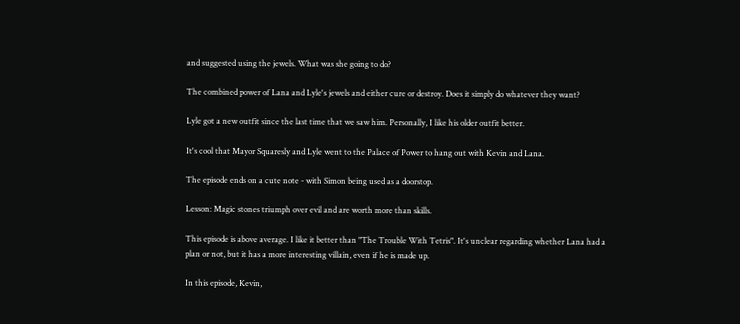and suggested using the jewels. What was she going to do?

The combined power of Lana and Lyle's jewels and either cure or destroy. Does it simply do whatever they want?

Lyle got a new outfit since the last time that we saw him. Personally, I like his older outfit better.

It's cool that Mayor Squaresly and Lyle went to the Palace of Power to hang out with Kevin and Lana.

The episode ends on a cute note - with Simon being used as a doorstop.

Lesson: Magic stones triumph over evil and are worth more than skills.

This episode is above average. I like it better than "The Trouble With Tetris". It's unclear regarding whether Lana had a plan or not, but it has a more interesting villain, even if he is made up.

In this episode, Kevin,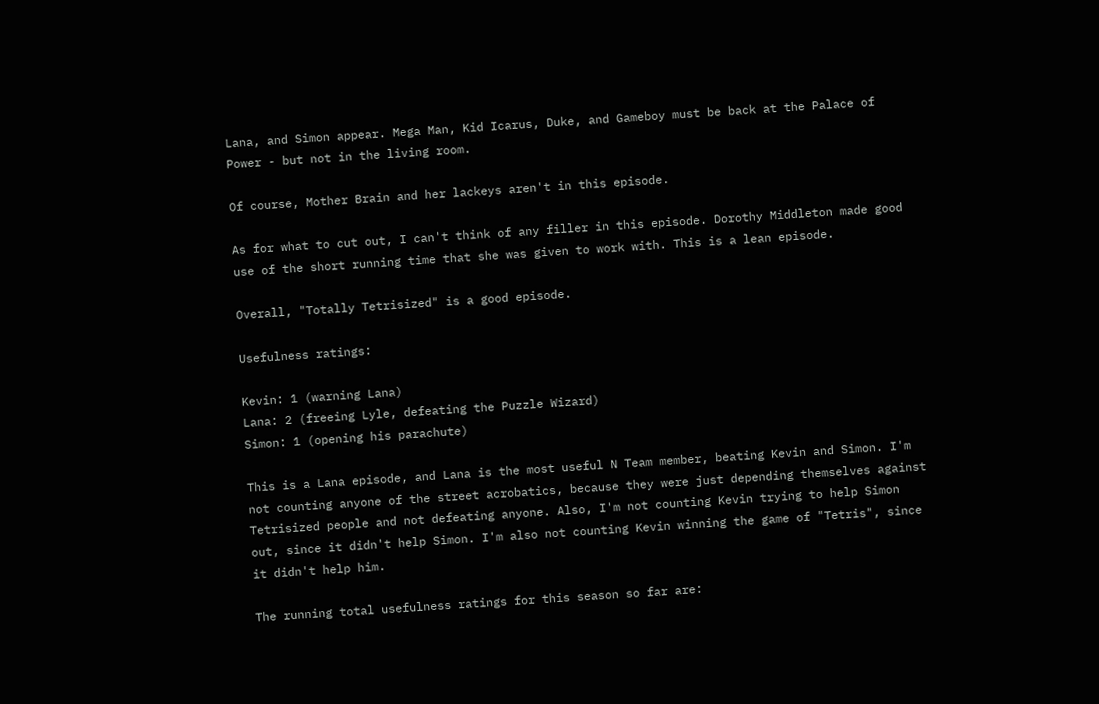Lana, and Simon appear. Mega Man, Kid Icarus, Duke, and Gameboy must be back at the Palace of Power - but not in the living room.

Of course, Mother Brain and her lackeys aren't in this episode.

As for what to cut out, I can't think of any filler in this episode. Dorothy Middleton made good use of the short running time that she was given to work with. This is a lean episode.

Overall, "Totally Tetrisized" is a good episode.

Usefulness ratings:

Kevin: 1 (warning Lana)
Lana: 2 (freeing Lyle, defeating the Puzzle Wizard)
Simon: 1 (opening his parachute)

This is a Lana episode, and Lana is the most useful N Team member, beating Kevin and Simon. I'm not counting anyone of the street acrobatics, because they were just depending themselves against Tetrisized people and not defeating anyone. Also, I'm not counting Kevin trying to help Simon out, since it didn't help Simon. I'm also not counting Kevin winning the game of "Tetris", since it didn't help him.

The running total usefulness ratings for this season so far are: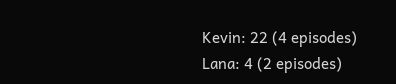Kevin: 22 (4 episodes)
Lana: 4 (2 episodes)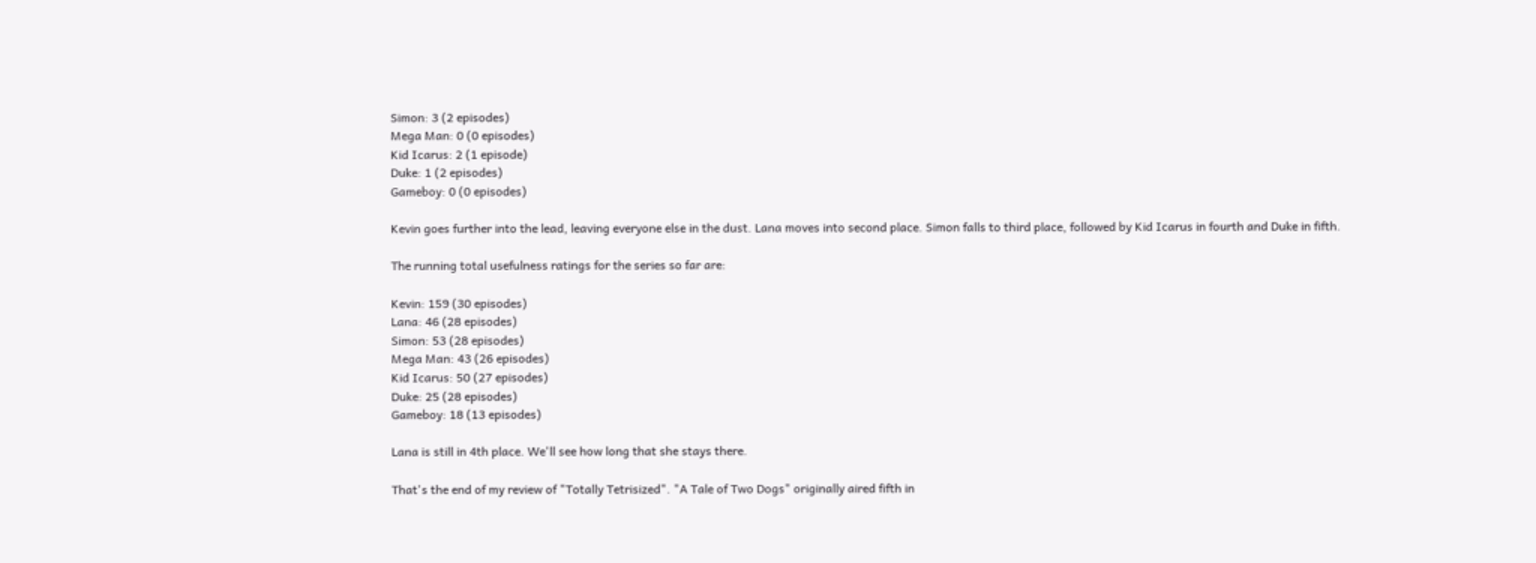Simon: 3 (2 episodes)
Mega Man: 0 (0 episodes)
Kid Icarus: 2 (1 episode)
Duke: 1 (2 episodes)
Gameboy: 0 (0 episodes)

Kevin goes further into the lead, leaving everyone else in the dust. Lana moves into second place. Simon falls to third place, followed by Kid Icarus in fourth and Duke in fifth.

The running total usefulness ratings for the series so far are:

Kevin: 159 (30 episodes)
Lana: 46 (28 episodes)
Simon: 53 (28 episodes)
Mega Man: 43 (26 episodes)
Kid Icarus: 50 (27 episodes)
Duke: 25 (28 episodes)
Gameboy: 18 (13 episodes)

Lana is still in 4th place. We'll see how long that she stays there.

That's the end of my review of "Totally Tetrisized". "A Tale of Two Dogs" originally aired fifth in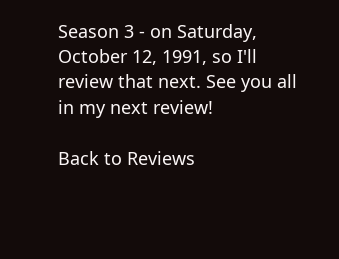Season 3 - on Saturday, October 12, 1991, so I'll review that next. See you all in my next review!

Back to Reviews